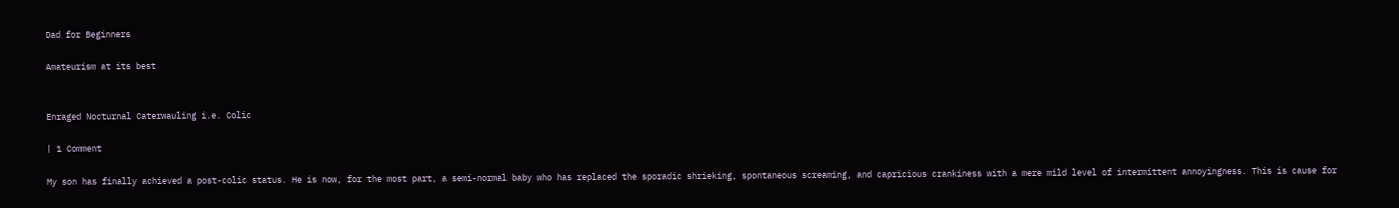Dad for Beginners

Amateurism at its best


Enraged Nocturnal Caterwauling i.e. Colic

| 1 Comment

My son has finally achieved a post-colic status. He is now, for the most part, a semi-normal baby who has replaced the sporadic shrieking, spontaneous screaming, and capricious crankiness with a mere mild level of intermittent annoyingness. This is cause for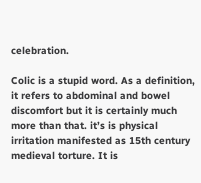celebration.

Colic is a stupid word. As a definition, it refers to abdominal and bowel discomfort but it is certainly much more than that. it’s is physical irritation manifested as 15th century medieval torture. It is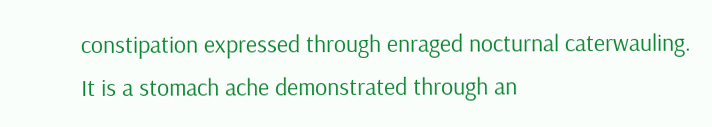constipation expressed through enraged nocturnal caterwauling. It is a stomach ache demonstrated through an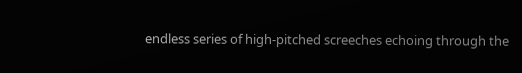endless series of high-pitched screeches echoing through the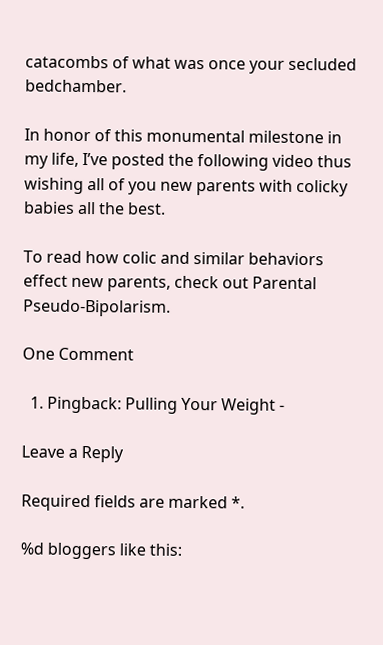catacombs of what was once your secluded bedchamber.

In honor of this monumental milestone in my life, I’ve posted the following video thus wishing all of you new parents with colicky babies all the best.

To read how colic and similar behaviors effect new parents, check out Parental Pseudo-Bipolarism.

One Comment

  1. Pingback: Pulling Your Weight -

Leave a Reply

Required fields are marked *.

%d bloggers like this: